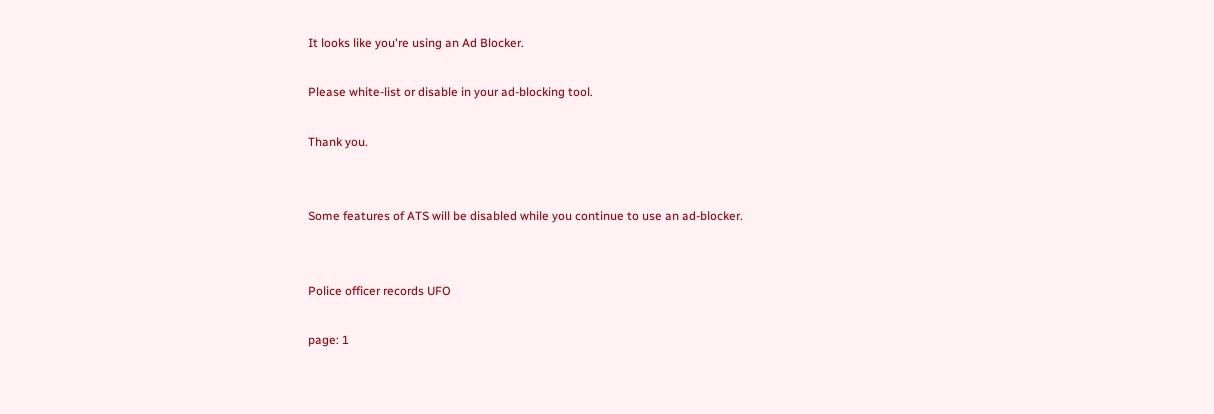It looks like you're using an Ad Blocker.

Please white-list or disable in your ad-blocking tool.

Thank you.


Some features of ATS will be disabled while you continue to use an ad-blocker.


Police officer records UFO

page: 1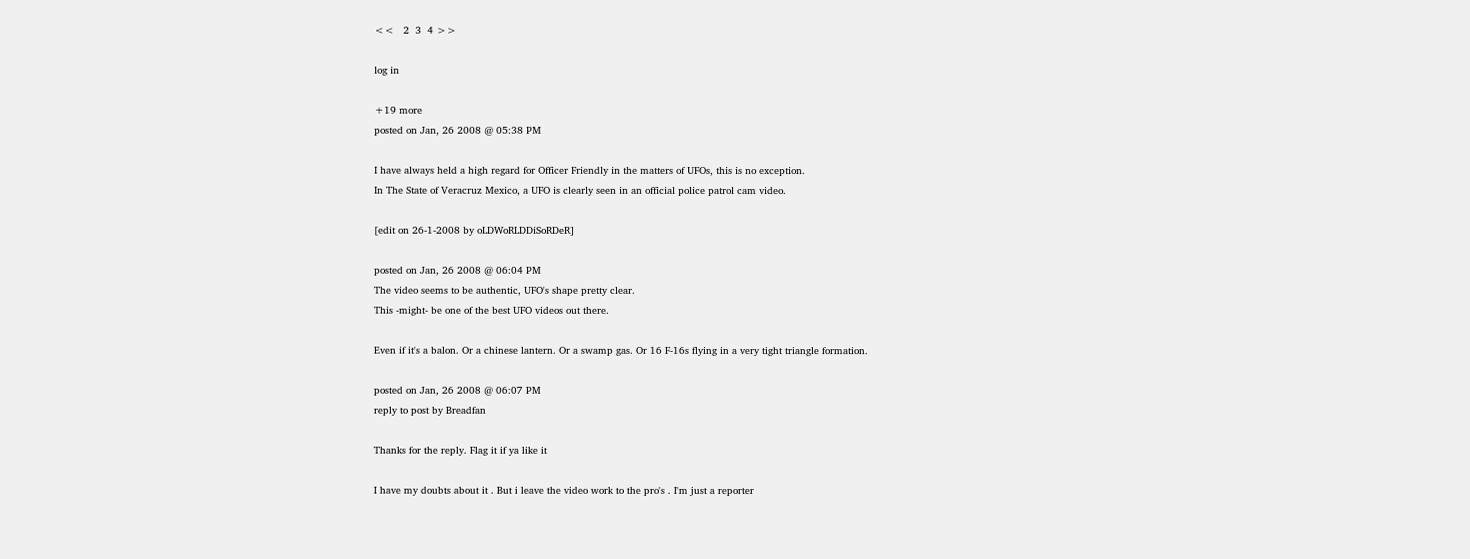<<   2  3  4 >>

log in

+19 more
posted on Jan, 26 2008 @ 05:38 PM

I have always held a high regard for Officer Friendly in the matters of UFOs, this is no exception.
In The State of Veracruz Mexico, a UFO is clearly seen in an official police patrol cam video.

[edit on 26-1-2008 by oLDWoRLDDiSoRDeR]

posted on Jan, 26 2008 @ 06:04 PM
The video seems to be authentic, UFO's shape pretty clear.
This -might- be one of the best UFO videos out there.

Even if it's a balon. Or a chinese lantern. Or a swamp gas. Or 16 F-16s flying in a very tight triangle formation.

posted on Jan, 26 2008 @ 06:07 PM
reply to post by Breadfan

Thanks for the reply. Flag it if ya like it

I have my doubts about it . But i leave the video work to the pro's . I'm just a reporter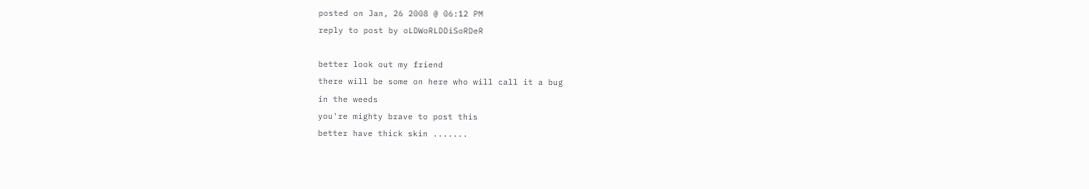posted on Jan, 26 2008 @ 06:12 PM
reply to post by oLDWoRLDDiSoRDeR

better look out my friend
there will be some on here who will call it a bug
in the weeds
you're mighty brave to post this
better have thick skin .......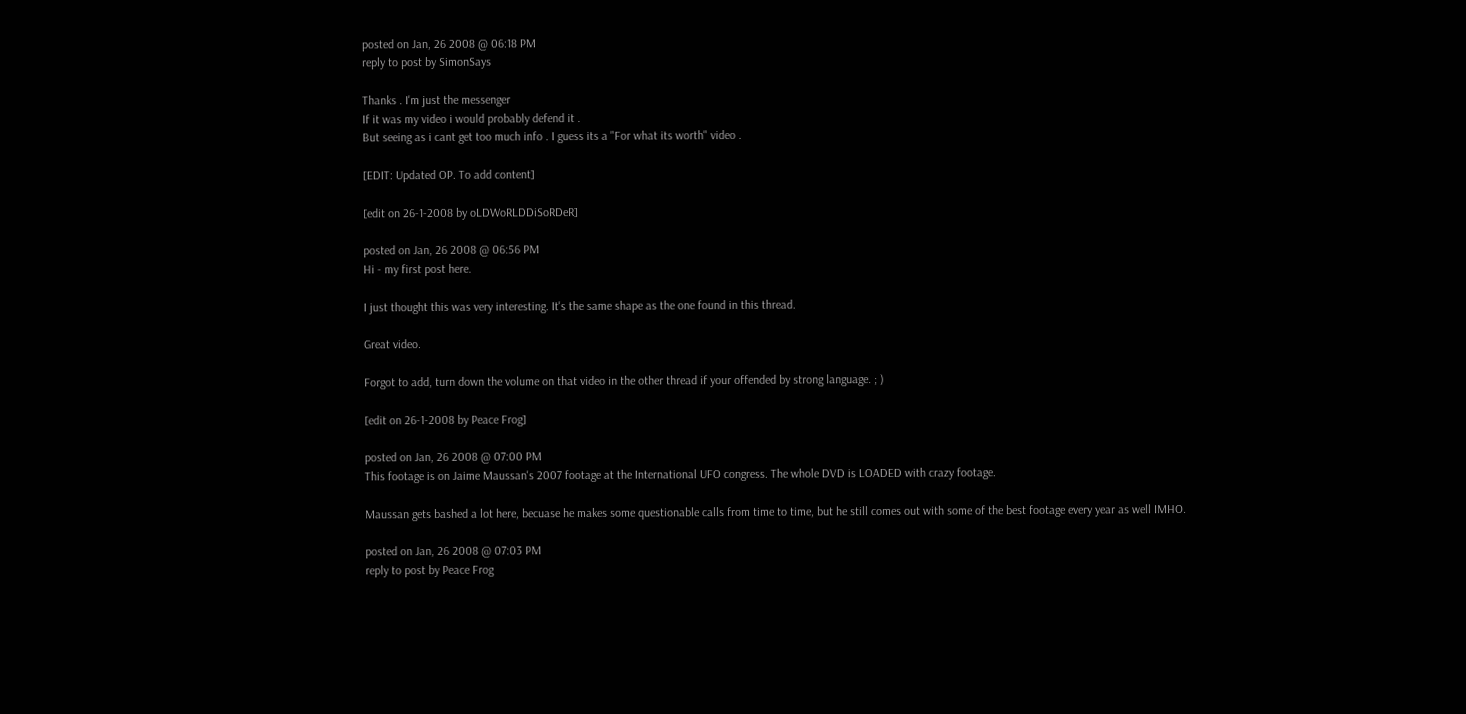posted on Jan, 26 2008 @ 06:18 PM
reply to post by SimonSays

Thanks . I'm just the messenger
If it was my video i would probably defend it .
But seeing as i cant get too much info . I guess its a "For what its worth" video .

[EDIT: Updated OP. To add content]

[edit on 26-1-2008 by oLDWoRLDDiSoRDeR]

posted on Jan, 26 2008 @ 06:56 PM
Hi - my first post here.

I just thought this was very interesting. It's the same shape as the one found in this thread.

Great video.

Forgot to add, turn down the volume on that video in the other thread if your offended by strong language. ; )

[edit on 26-1-2008 by Peace Frog]

posted on Jan, 26 2008 @ 07:00 PM
This footage is on Jaime Maussan's 2007 footage at the International UFO congress. The whole DVD is LOADED with crazy footage.

Maussan gets bashed a lot here, becuase he makes some questionable calls from time to time, but he still comes out with some of the best footage every year as well IMHO.

posted on Jan, 26 2008 @ 07:03 PM
reply to post by Peace Frog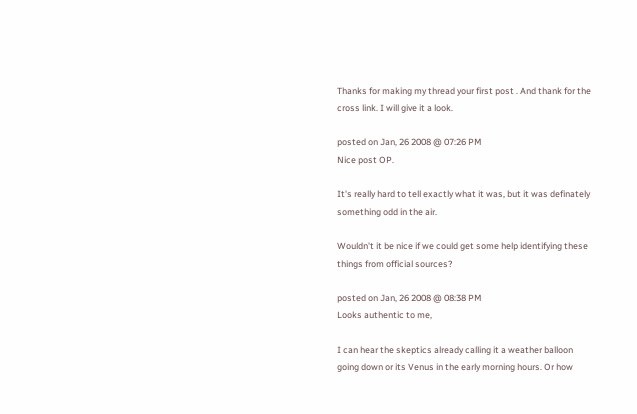Thanks for making my thread your first post . And thank for the cross link. I will give it a look.

posted on Jan, 26 2008 @ 07:26 PM
Nice post OP.

It's really hard to tell exactly what it was, but it was definately something odd in the air.

Wouldn't it be nice if we could get some help identifying these things from official sources?

posted on Jan, 26 2008 @ 08:38 PM
Looks authentic to me,

I can hear the skeptics already calling it a weather balloon going down or its Venus in the early morning hours. Or how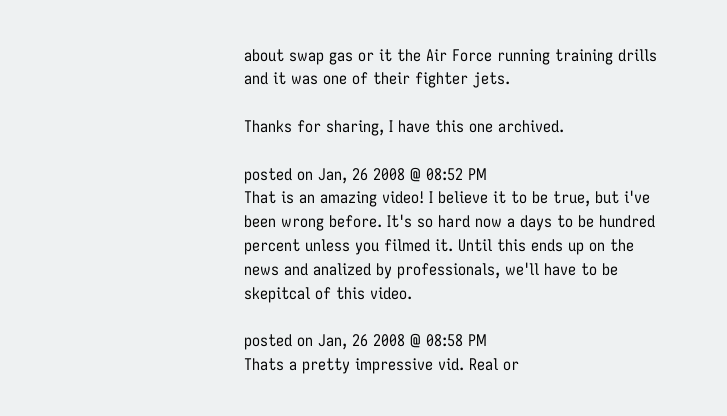about swap gas or it the Air Force running training drills and it was one of their fighter jets.

Thanks for sharing, I have this one archived.

posted on Jan, 26 2008 @ 08:52 PM
That is an amazing video! I believe it to be true, but i've been wrong before. It's so hard now a days to be hundred percent unless you filmed it. Until this ends up on the news and analized by professionals, we'll have to be skepitcal of this video.

posted on Jan, 26 2008 @ 08:58 PM
Thats a pretty impressive vid. Real or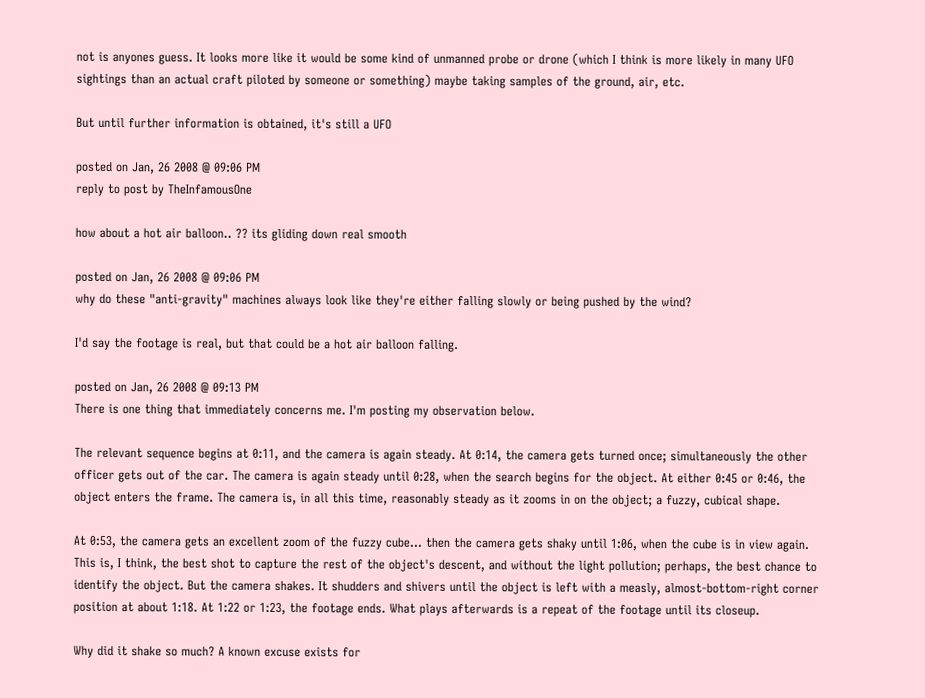not is anyones guess. It looks more like it would be some kind of unmanned probe or drone (which I think is more likely in many UFO sightings than an actual craft piloted by someone or something) maybe taking samples of the ground, air, etc.

But until further information is obtained, it's still a UFO

posted on Jan, 26 2008 @ 09:06 PM
reply to post by TheInfamousOne

how about a hot air balloon.. ?? its gliding down real smooth

posted on Jan, 26 2008 @ 09:06 PM
why do these "anti-gravity" machines always look like they're either falling slowly or being pushed by the wind?

I'd say the footage is real, but that could be a hot air balloon falling.

posted on Jan, 26 2008 @ 09:13 PM
There is one thing that immediately concerns me. I'm posting my observation below.

The relevant sequence begins at 0:11, and the camera is again steady. At 0:14, the camera gets turned once; simultaneously the other officer gets out of the car. The camera is again steady until 0:28, when the search begins for the object. At either 0:45 or 0:46, the object enters the frame. The camera is, in all this time, reasonably steady as it zooms in on the object; a fuzzy, cubical shape.

At 0:53, the camera gets an excellent zoom of the fuzzy cube... then the camera gets shaky until 1:06, when the cube is in view again. This is, I think, the best shot to capture the rest of the object's descent, and without the light pollution; perhaps, the best chance to identify the object. But the camera shakes. It shudders and shivers until the object is left with a measly, almost-bottom-right corner position at about 1:18. At 1:22 or 1:23, the footage ends. What plays afterwards is a repeat of the footage until its closeup.

Why did it shake so much? A known excuse exists for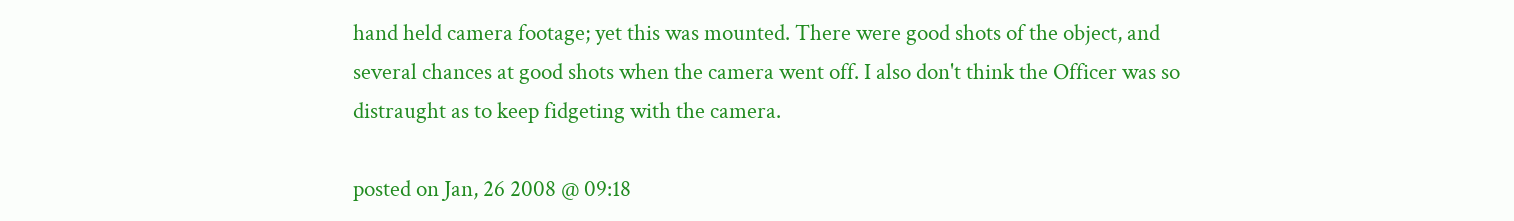hand held camera footage; yet this was mounted. There were good shots of the object, and several chances at good shots when the camera went off. I also don't think the Officer was so distraught as to keep fidgeting with the camera.

posted on Jan, 26 2008 @ 09:18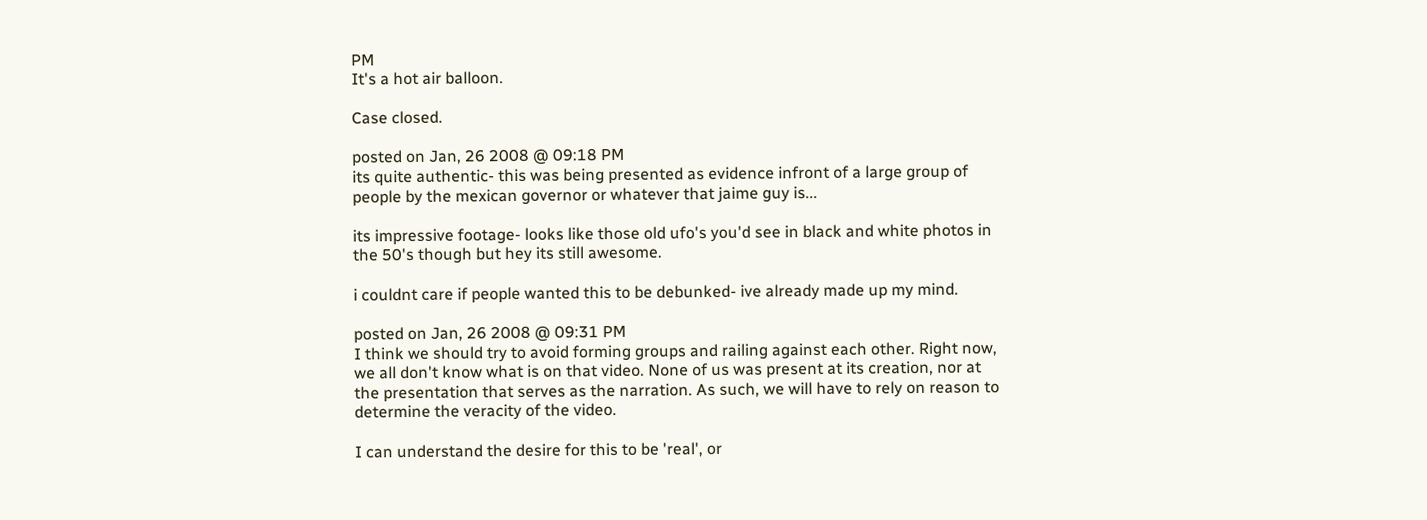PM
It's a hot air balloon.

Case closed.

posted on Jan, 26 2008 @ 09:18 PM
its quite authentic- this was being presented as evidence infront of a large group of people by the mexican governor or whatever that jaime guy is...

its impressive footage- looks like those old ufo's you'd see in black and white photos in the 50's though but hey its still awesome.

i couldnt care if people wanted this to be debunked- ive already made up my mind.

posted on Jan, 26 2008 @ 09:31 PM
I think we should try to avoid forming groups and railing against each other. Right now, we all don't know what is on that video. None of us was present at its creation, nor at the presentation that serves as the narration. As such, we will have to rely on reason to determine the veracity of the video.

I can understand the desire for this to be 'real', or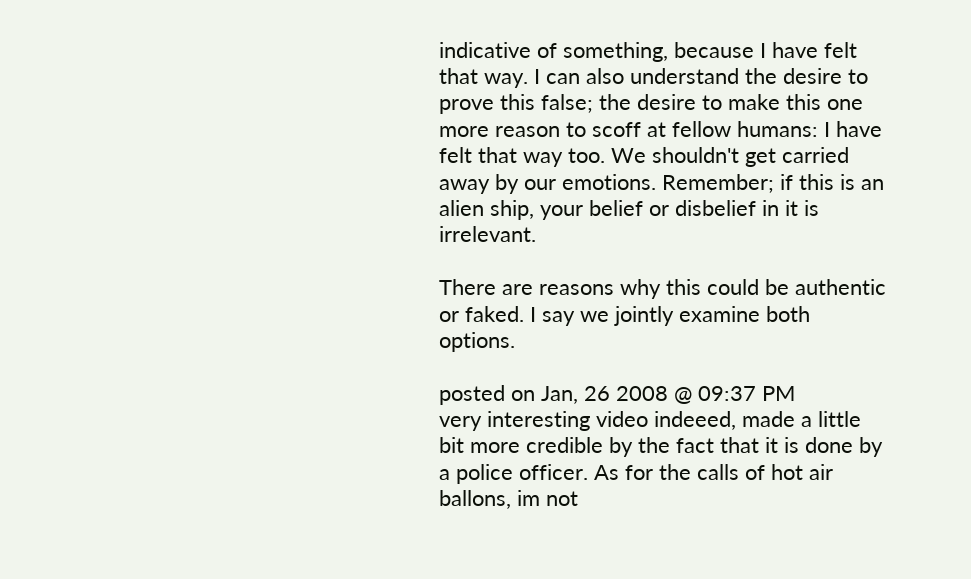indicative of something, because I have felt that way. I can also understand the desire to prove this false; the desire to make this one more reason to scoff at fellow humans: I have felt that way too. We shouldn't get carried away by our emotions. Remember; if this is an alien ship, your belief or disbelief in it is irrelevant.

There are reasons why this could be authentic or faked. I say we jointly examine both options.

posted on Jan, 26 2008 @ 09:37 PM
very interesting video indeeed, made a little bit more credible by the fact that it is done by a police officer. As for the calls of hot air ballons, im not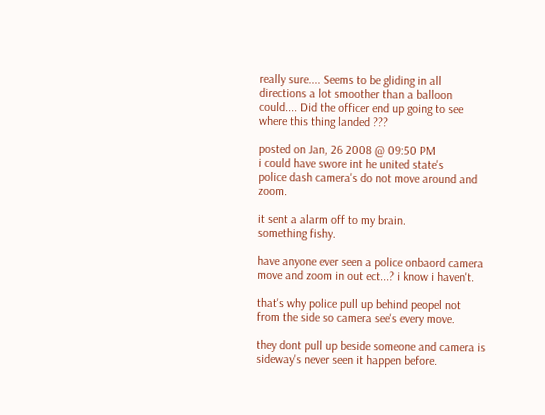really sure.... Seems to be gliding in all directions a lot smoother than a balloon could.... Did the officer end up going to see where this thing landed ???

posted on Jan, 26 2008 @ 09:50 PM
i could have swore int he united state's
police dash camera's do not move around and zoom.

it sent a alarm off to my brain.
something fishy.

have anyone ever seen a police onbaord camera move and zoom in out ect...? i know i haven't.

that's why police pull up behind peopel not from the side so camera see's every move.

they dont pull up beside someone and camera is sideway's never seen it happen before.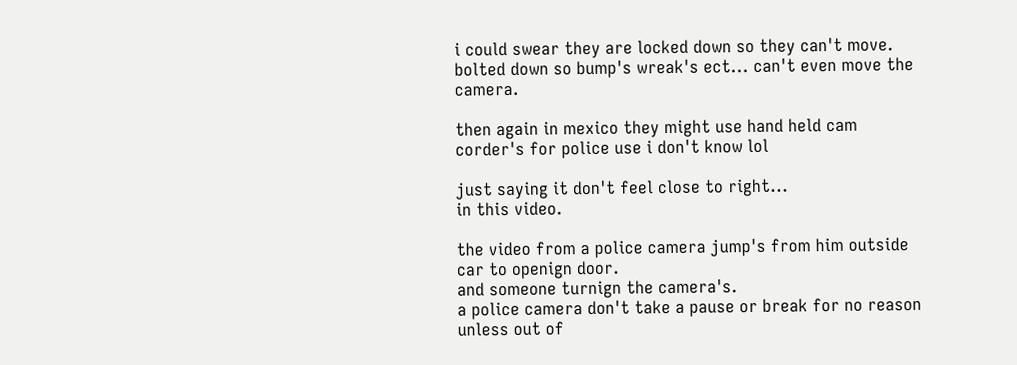i could swear they are locked down so they can't move.
bolted down so bump's wreak's ect... can't even move the camera.

then again in mexico they might use hand held cam corder's for police use i don't know lol

just saying it don't feel close to right...
in this video.

the video from a police camera jump's from him outside car to openign door.
and someone turnign the camera's.
a police camera don't take a pause or break for no reason unless out of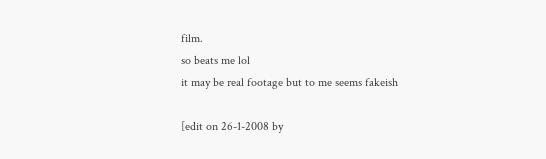film.
so beats me lol
it may be real footage but to me seems fakeish

[edit on 26-1-2008 by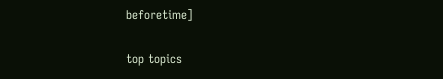beforetime]

top topics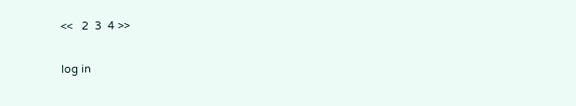<<   2  3  4 >>

log in